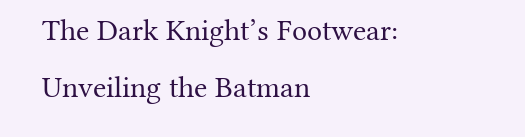The Dark Knight’s Footwear: Unveiling the Batman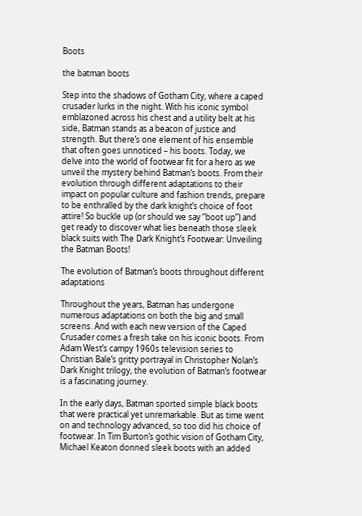Boots

the batman boots

Step into the shadows of Gotham City, where a caped crusader lurks in the night. With his iconic symbol emblazoned across his chest and a utility belt at his side, Batman stands as a beacon of justice and strength. But there’s one element of his ensemble that often goes unnoticed – his boots. Today, we delve into the world of footwear fit for a hero as we unveil the mystery behind Batman’s boots. From their evolution through different adaptations to their impact on popular culture and fashion trends, prepare to be enthralled by the dark knight’s choice of foot attire! So buckle up (or should we say “boot up”) and get ready to discover what lies beneath those sleek black suits with The Dark Knight’s Footwear: Unveiling the Batman Boots!

The evolution of Batman’s boots throughout different adaptations

Throughout the years, Batman has undergone numerous adaptations on both the big and small screens. And with each new version of the Caped Crusader comes a fresh take on his iconic boots. From Adam West’s campy 1960s television series to Christian Bale’s gritty portrayal in Christopher Nolan’s Dark Knight trilogy, the evolution of Batman’s footwear is a fascinating journey.

In the early days, Batman sported simple black boots that were practical yet unremarkable. But as time went on and technology advanced, so too did his choice of footwear. In Tim Burton’s gothic vision of Gotham City, Michael Keaton donned sleek boots with an added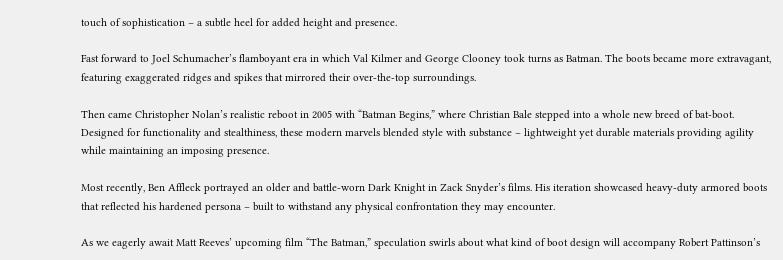touch of sophistication – a subtle heel for added height and presence.

Fast forward to Joel Schumacher’s flamboyant era in which Val Kilmer and George Clooney took turns as Batman. The boots became more extravagant, featuring exaggerated ridges and spikes that mirrored their over-the-top surroundings.

Then came Christopher Nolan’s realistic reboot in 2005 with “Batman Begins,” where Christian Bale stepped into a whole new breed of bat-boot. Designed for functionality and stealthiness, these modern marvels blended style with substance – lightweight yet durable materials providing agility while maintaining an imposing presence.

Most recently, Ben Affleck portrayed an older and battle-worn Dark Knight in Zack Snyder’s films. His iteration showcased heavy-duty armored boots that reflected his hardened persona – built to withstand any physical confrontation they may encounter.

As we eagerly await Matt Reeves’ upcoming film “The Batman,” speculation swirls about what kind of boot design will accompany Robert Pattinson’s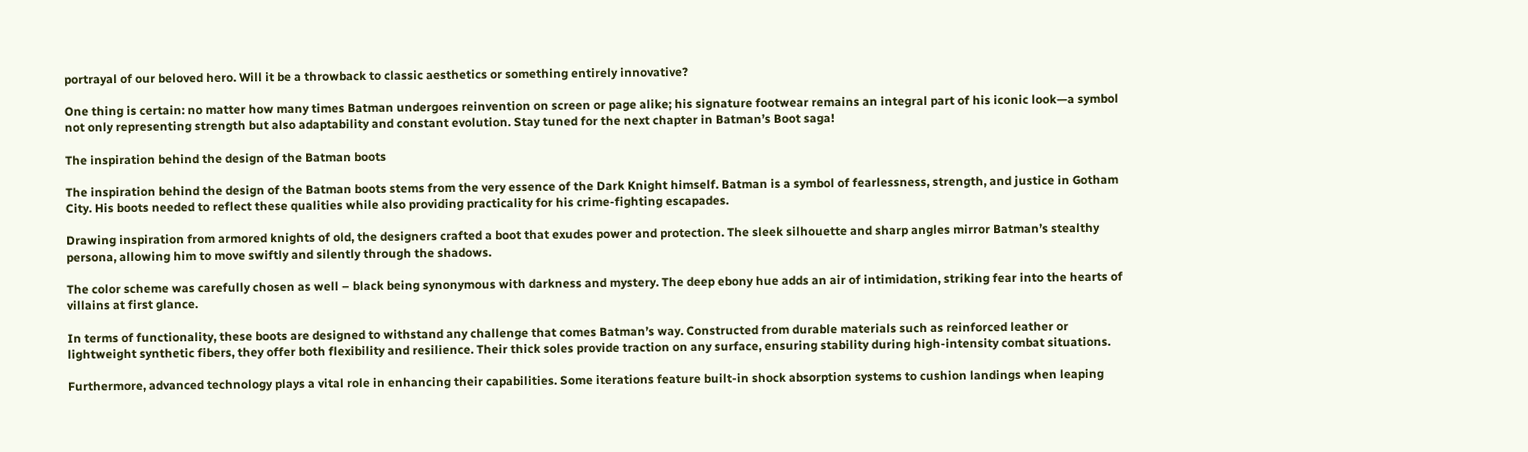portrayal of our beloved hero. Will it be a throwback to classic aesthetics or something entirely innovative?

One thing is certain: no matter how many times Batman undergoes reinvention on screen or page alike; his signature footwear remains an integral part of his iconic look—a symbol not only representing strength but also adaptability and constant evolution. Stay tuned for the next chapter in Batman’s Boot saga!

The inspiration behind the design of the Batman boots

The inspiration behind the design of the Batman boots stems from the very essence of the Dark Knight himself. Batman is a symbol of fearlessness, strength, and justice in Gotham City. His boots needed to reflect these qualities while also providing practicality for his crime-fighting escapades.

Drawing inspiration from armored knights of old, the designers crafted a boot that exudes power and protection. The sleek silhouette and sharp angles mirror Batman’s stealthy persona, allowing him to move swiftly and silently through the shadows.

The color scheme was carefully chosen as well – black being synonymous with darkness and mystery. The deep ebony hue adds an air of intimidation, striking fear into the hearts of villains at first glance.

In terms of functionality, these boots are designed to withstand any challenge that comes Batman’s way. Constructed from durable materials such as reinforced leather or lightweight synthetic fibers, they offer both flexibility and resilience. Their thick soles provide traction on any surface, ensuring stability during high-intensity combat situations.

Furthermore, advanced technology plays a vital role in enhancing their capabilities. Some iterations feature built-in shock absorption systems to cushion landings when leaping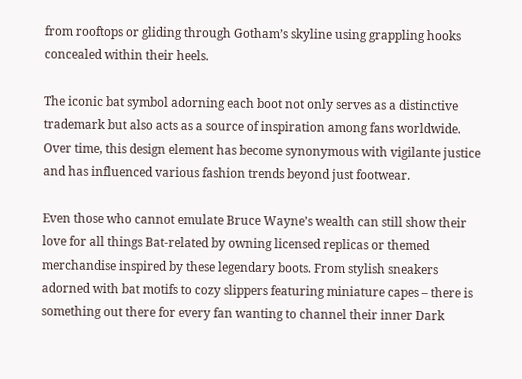from rooftops or gliding through Gotham’s skyline using grappling hooks concealed within their heels.

The iconic bat symbol adorning each boot not only serves as a distinctive trademark but also acts as a source of inspiration among fans worldwide. Over time, this design element has become synonymous with vigilante justice and has influenced various fashion trends beyond just footwear.

Even those who cannot emulate Bruce Wayne’s wealth can still show their love for all things Bat-related by owning licensed replicas or themed merchandise inspired by these legendary boots. From stylish sneakers adorned with bat motifs to cozy slippers featuring miniature capes – there is something out there for every fan wanting to channel their inner Dark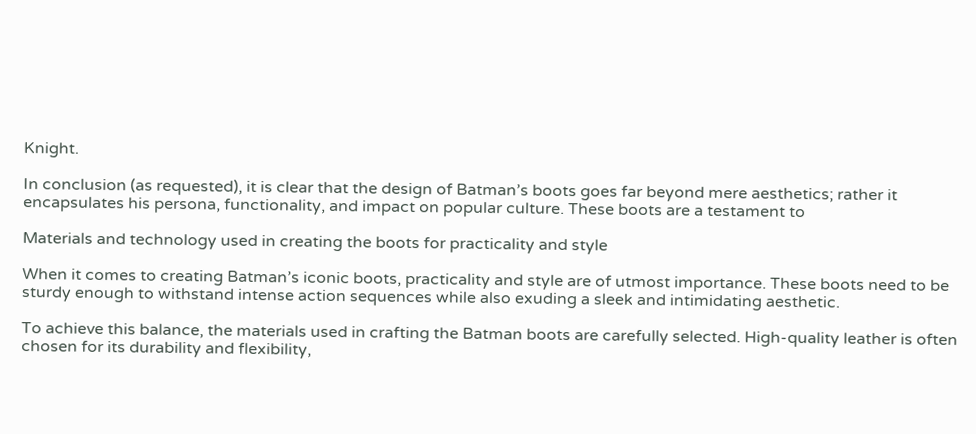Knight.

In conclusion (as requested), it is clear that the design of Batman’s boots goes far beyond mere aesthetics; rather it encapsulates his persona, functionality, and impact on popular culture. These boots are a testament to

Materials and technology used in creating the boots for practicality and style

When it comes to creating Batman’s iconic boots, practicality and style are of utmost importance. These boots need to be sturdy enough to withstand intense action sequences while also exuding a sleek and intimidating aesthetic.

To achieve this balance, the materials used in crafting the Batman boots are carefully selected. High-quality leather is often chosen for its durability and flexibility,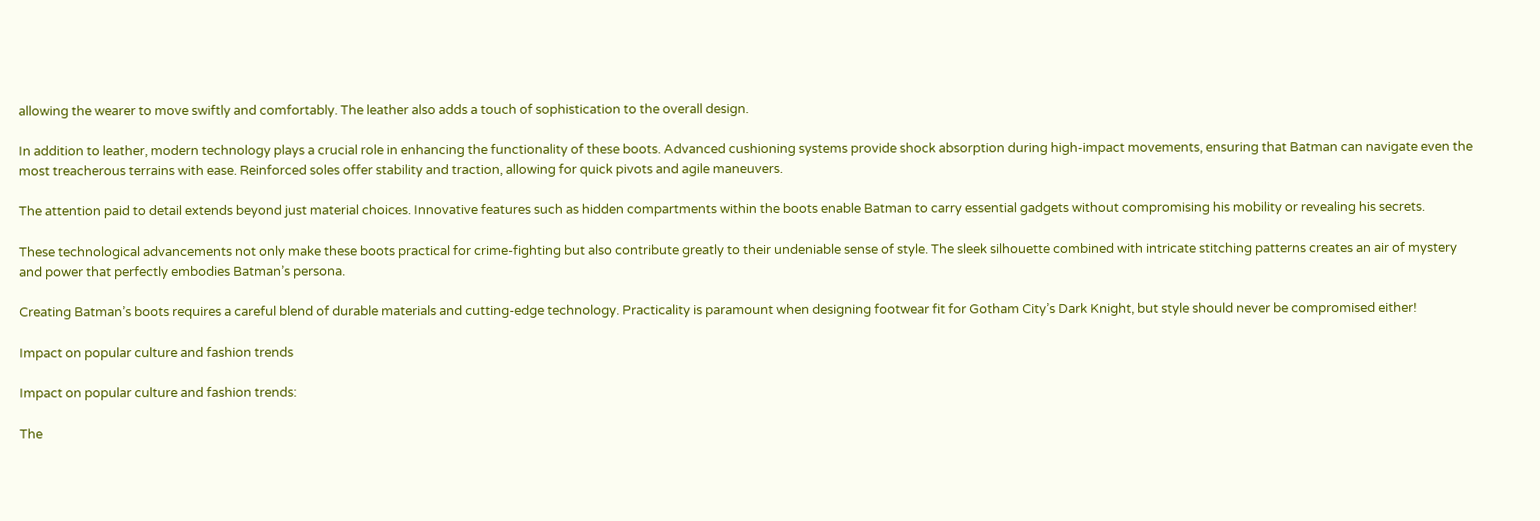allowing the wearer to move swiftly and comfortably. The leather also adds a touch of sophistication to the overall design.

In addition to leather, modern technology plays a crucial role in enhancing the functionality of these boots. Advanced cushioning systems provide shock absorption during high-impact movements, ensuring that Batman can navigate even the most treacherous terrains with ease. Reinforced soles offer stability and traction, allowing for quick pivots and agile maneuvers.

The attention paid to detail extends beyond just material choices. Innovative features such as hidden compartments within the boots enable Batman to carry essential gadgets without compromising his mobility or revealing his secrets.

These technological advancements not only make these boots practical for crime-fighting but also contribute greatly to their undeniable sense of style. The sleek silhouette combined with intricate stitching patterns creates an air of mystery and power that perfectly embodies Batman’s persona.

Creating Batman’s boots requires a careful blend of durable materials and cutting-edge technology. Practicality is paramount when designing footwear fit for Gotham City’s Dark Knight, but style should never be compromised either!

Impact on popular culture and fashion trends

Impact on popular culture and fashion trends:

The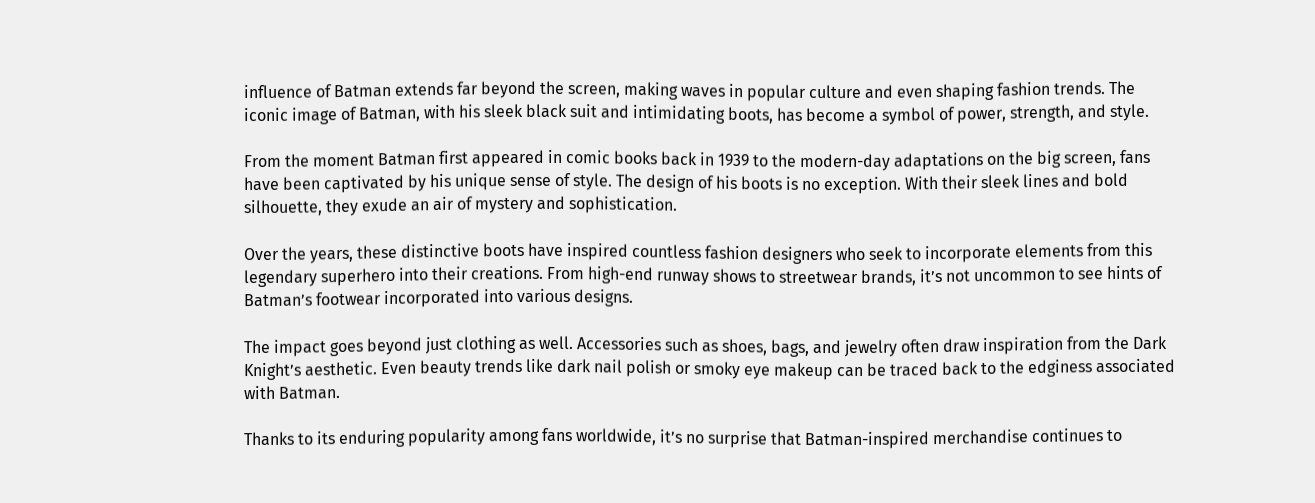influence of Batman extends far beyond the screen, making waves in popular culture and even shaping fashion trends. The iconic image of Batman, with his sleek black suit and intimidating boots, has become a symbol of power, strength, and style.

From the moment Batman first appeared in comic books back in 1939 to the modern-day adaptations on the big screen, fans have been captivated by his unique sense of style. The design of his boots is no exception. With their sleek lines and bold silhouette, they exude an air of mystery and sophistication.

Over the years, these distinctive boots have inspired countless fashion designers who seek to incorporate elements from this legendary superhero into their creations. From high-end runway shows to streetwear brands, it’s not uncommon to see hints of Batman’s footwear incorporated into various designs.

The impact goes beyond just clothing as well. Accessories such as shoes, bags, and jewelry often draw inspiration from the Dark Knight’s aesthetic. Even beauty trends like dark nail polish or smoky eye makeup can be traced back to the edginess associated with Batman.

Thanks to its enduring popularity among fans worldwide, it’s no surprise that Batman-inspired merchandise continues to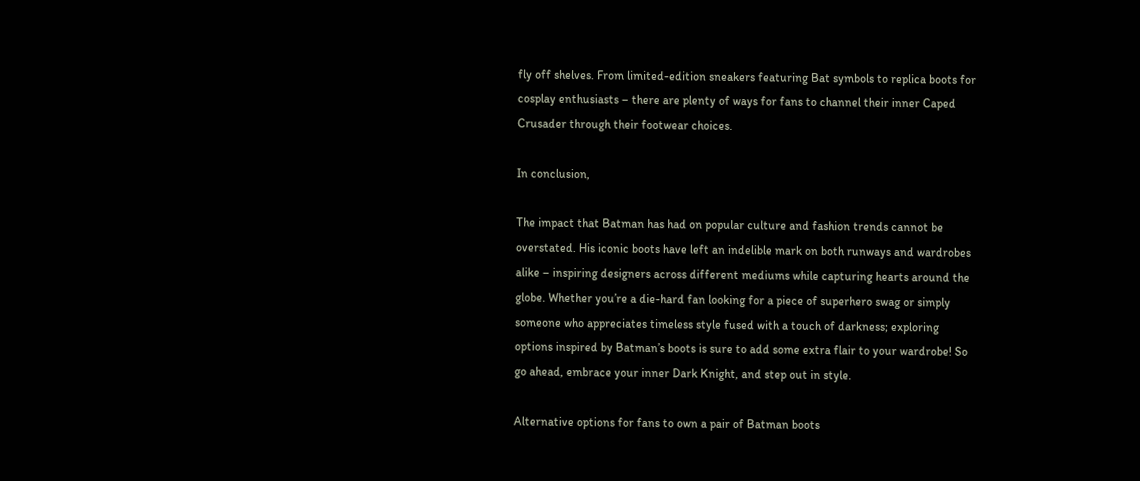fly off shelves. From limited-edition sneakers featuring Bat symbols to replica boots for cosplay enthusiasts – there are plenty of ways for fans to channel their inner Caped Crusader through their footwear choices.

In conclusion,

The impact that Batman has had on popular culture and fashion trends cannot be overstated. His iconic boots have left an indelible mark on both runways and wardrobes alike – inspiring designers across different mediums while capturing hearts around the globe. Whether you’re a die-hard fan looking for a piece of superhero swag or simply someone who appreciates timeless style fused with a touch of darkness; exploring options inspired by Batman’s boots is sure to add some extra flair to your wardrobe! So go ahead, embrace your inner Dark Knight, and step out in style.

Alternative options for fans to own a pair of Batman boots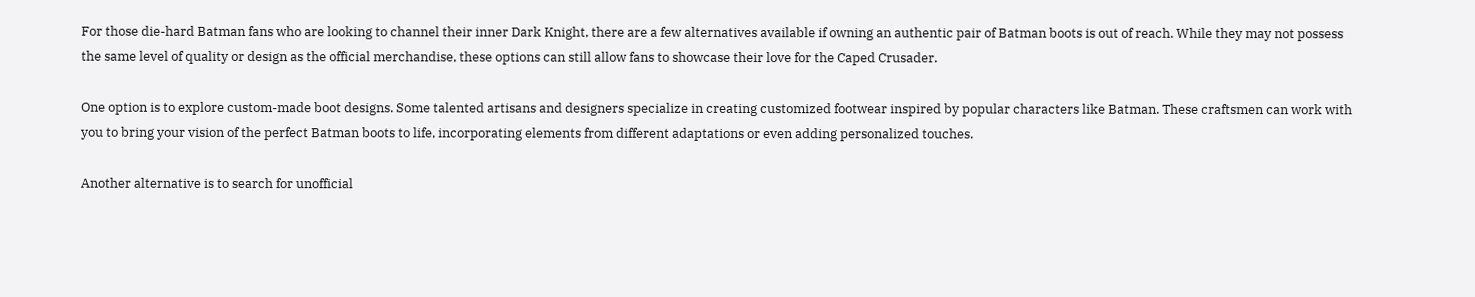For those die-hard Batman fans who are looking to channel their inner Dark Knight, there are a few alternatives available if owning an authentic pair of Batman boots is out of reach. While they may not possess the same level of quality or design as the official merchandise, these options can still allow fans to showcase their love for the Caped Crusader.

One option is to explore custom-made boot designs. Some talented artisans and designers specialize in creating customized footwear inspired by popular characters like Batman. These craftsmen can work with you to bring your vision of the perfect Batman boots to life, incorporating elements from different adaptations or even adding personalized touches.

Another alternative is to search for unofficial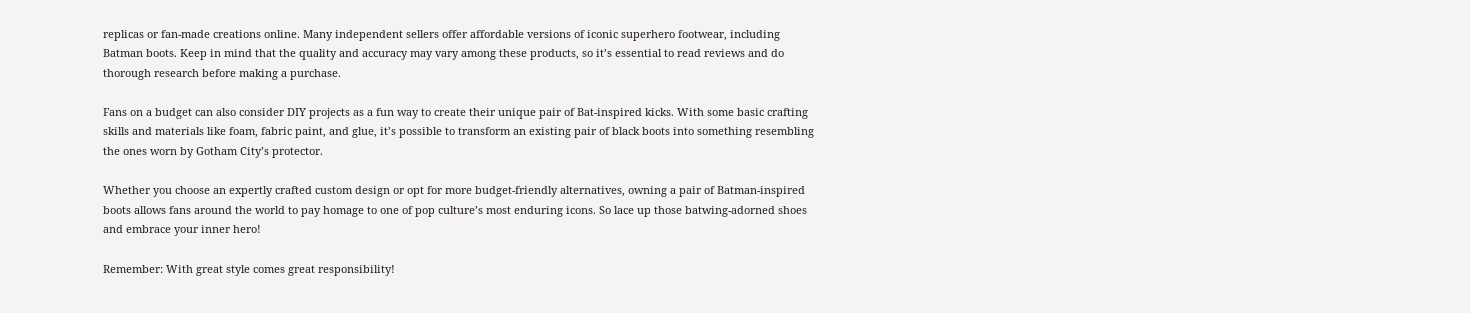replicas or fan-made creations online. Many independent sellers offer affordable versions of iconic superhero footwear, including Batman boots. Keep in mind that the quality and accuracy may vary among these products, so it’s essential to read reviews and do thorough research before making a purchase.

Fans on a budget can also consider DIY projects as a fun way to create their unique pair of Bat-inspired kicks. With some basic crafting skills and materials like foam, fabric paint, and glue, it’s possible to transform an existing pair of black boots into something resembling the ones worn by Gotham City’s protector.

Whether you choose an expertly crafted custom design or opt for more budget-friendly alternatives, owning a pair of Batman-inspired boots allows fans around the world to pay homage to one of pop culture’s most enduring icons. So lace up those batwing-adorned shoes and embrace your inner hero!

Remember: With great style comes great responsibility!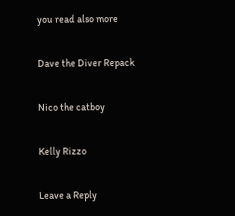you read also more

Dave the Diver Repack

Nico the catboy

Kelly Rizzo

Leave a Reply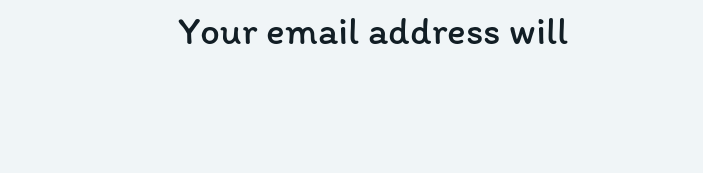Your email address will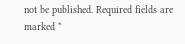not be published. Required fields are marked *